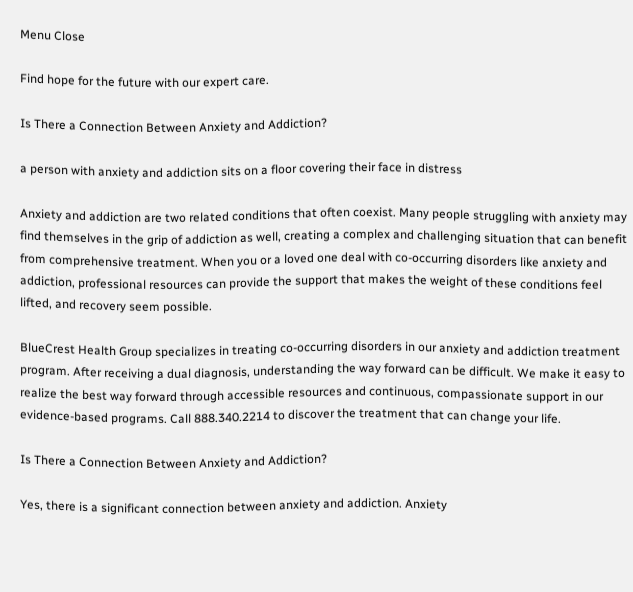Menu Close

Find hope for the future with our expert care.

Is There a Connection Between Anxiety and Addiction?

a person with anxiety and addiction sits on a floor covering their face in distress

Anxiety and addiction are two related conditions that often coexist. Many people struggling with anxiety may find themselves in the grip of addiction as well, creating a complex and challenging situation that can benefit from comprehensive treatment. When you or a loved one deal with co-occurring disorders like anxiety and addiction, professional resources can provide the support that makes the weight of these conditions feel lifted, and recovery seem possible.

BlueCrest Health Group specializes in treating co-occurring disorders in our anxiety and addiction treatment program. After receiving a dual diagnosis, understanding the way forward can be difficult. We make it easy to realize the best way forward through accessible resources and continuous, compassionate support in our evidence-based programs. Call 888.340.2214 to discover the treatment that can change your life.

Is There a Connection Between Anxiety and Addiction?

Yes, there is a significant connection between anxiety and addiction. Anxiety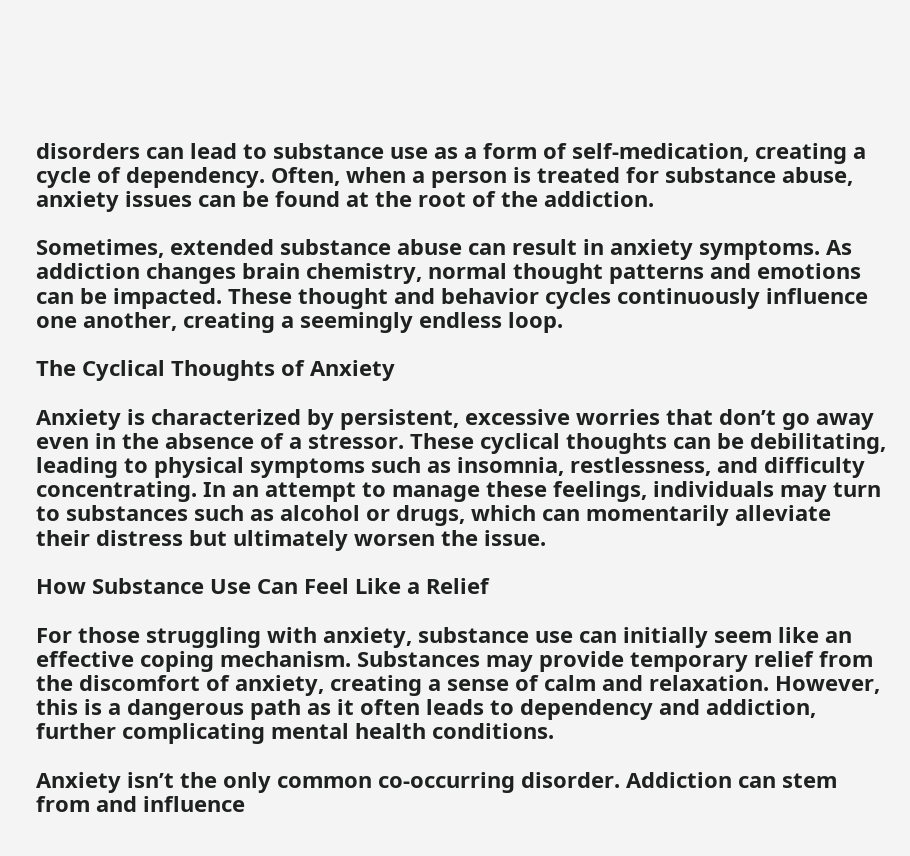disorders can lead to substance use as a form of self-medication, creating a cycle of dependency. Often, when a person is treated for substance abuse, anxiety issues can be found at the root of the addiction.

Sometimes, extended substance abuse can result in anxiety symptoms. As addiction changes brain chemistry, normal thought patterns and emotions can be impacted. These thought and behavior cycles continuously influence one another, creating a seemingly endless loop.

The Cyclical Thoughts of Anxiety

Anxiety is characterized by persistent, excessive worries that don’t go away even in the absence of a stressor. These cyclical thoughts can be debilitating, leading to physical symptoms such as insomnia, restlessness, and difficulty concentrating. In an attempt to manage these feelings, individuals may turn to substances such as alcohol or drugs, which can momentarily alleviate their distress but ultimately worsen the issue.

How Substance Use Can Feel Like a Relief

For those struggling with anxiety, substance use can initially seem like an effective coping mechanism. Substances may provide temporary relief from the discomfort of anxiety, creating a sense of calm and relaxation. However, this is a dangerous path as it often leads to dependency and addiction, further complicating mental health conditions.

Anxiety isn’t the only common co-occurring disorder. Addiction can stem from and influence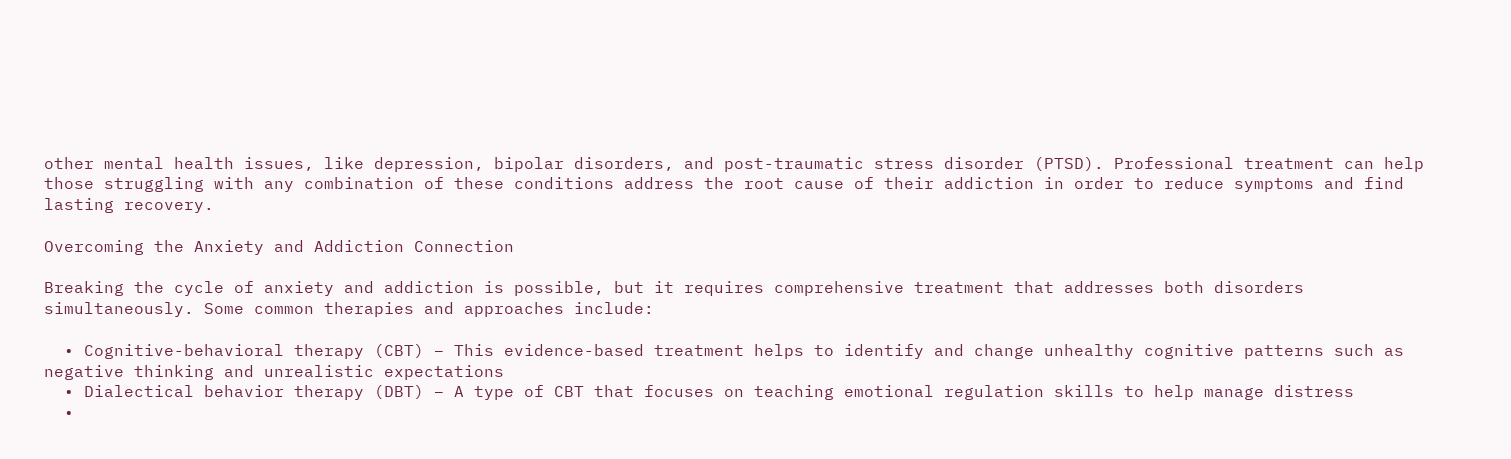other mental health issues, like depression, bipolar disorders, and post-traumatic stress disorder (PTSD). Professional treatment can help those struggling with any combination of these conditions address the root cause of their addiction in order to reduce symptoms and find lasting recovery.

Overcoming the Anxiety and Addiction Connection

Breaking the cycle of anxiety and addiction is possible, but it requires comprehensive treatment that addresses both disorders simultaneously. Some common therapies and approaches include:

  • Cognitive-behavioral therapy (CBT) – This evidence-based treatment helps to identify and change unhealthy cognitive patterns such as negative thinking and unrealistic expectations
  • Dialectical behavior therapy (DBT) – A type of CBT that focuses on teaching emotional regulation skills to help manage distress
  •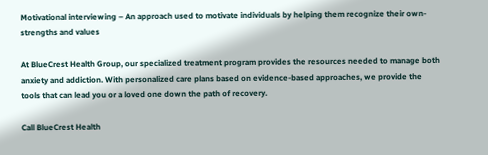Motivational interviewing – An approach used to motivate individuals by helping them recognize their own- strengths and values

At BlueCrest Health Group, our specialized treatment program provides the resources needed to manage both anxiety and addiction. With personalized care plans based on evidence-based approaches, we provide the tools that can lead you or a loved one down the path of recovery.

Call BlueCrest Health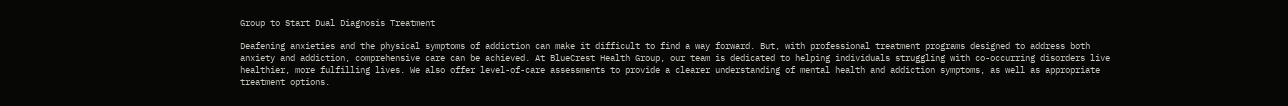Group to Start Dual Diagnosis Treatment

Deafening anxieties and the physical symptoms of addiction can make it difficult to find a way forward. But, with professional treatment programs designed to address both anxiety and addiction, comprehensive care can be achieved. At BlueCrest Health Group, our team is dedicated to helping individuals struggling with co-occurring disorders live healthier, more fulfilling lives. We also offer level-of-care assessments to provide a clearer understanding of mental health and addiction symptoms, as well as appropriate treatment options.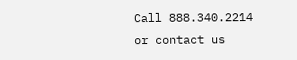Call 888.340.2214 or contact us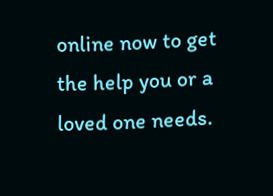online now to get the help you or a loved one needs.